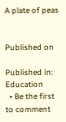A plate of peas


Published on

Published in: Education
  • Be the first to comment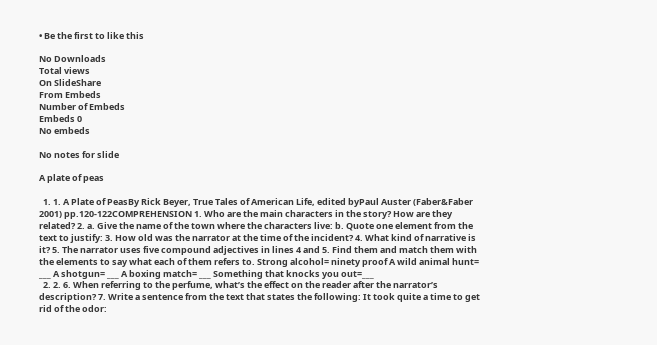• Be the first to like this

No Downloads
Total views
On SlideShare
From Embeds
Number of Embeds
Embeds 0
No embeds

No notes for slide

A plate of peas

  1. 1. A Plate of PeasBy Rick Beyer, True Tales of American Life, edited byPaul Auster (Faber&Faber 2001) pp.120-122COMPREHENSION 1. Who are the main characters in the story? How are they related? 2. a. Give the name of the town where the characters live: b. Quote one element from the text to justify: 3. How old was the narrator at the time of the incident? 4. What kind of narrative is it? 5. The narrator uses five compound adjectives in lines 4 and 5. Find them and match them with the elements to say what each of them refers to. Strong alcohol= ninety proof A wild animal hunt= ___ A shotgun= ___ A boxing match= ___ Something that knocks you out=___
  2. 2. 6. When referring to the perfume, what’s the effect on the reader after the narrator’s description? 7. Write a sentence from the text that states the following: It took quite a time to get rid of the odor: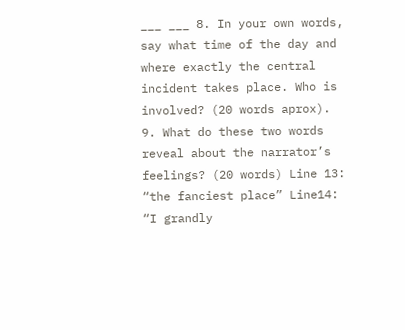___ ___ 8. In your own words, say what time of the day and where exactly the central incident takes place. Who is involved? (20 words aprox). 9. What do these two words reveal about the narrator’s feelings? (20 words) Line 13: “the fanciest place” Line14: “I grandly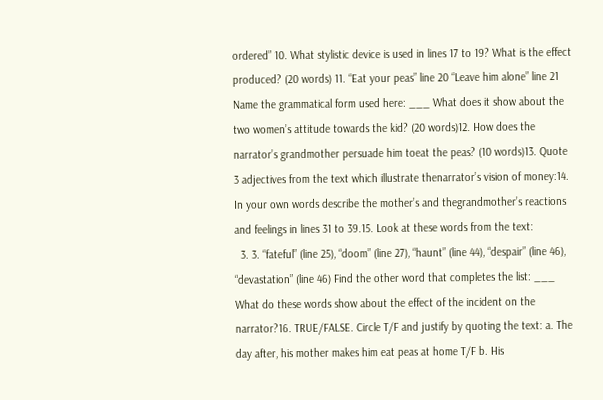ordered” 10. What stylistic device is used in lines 17 to 19? What is the effect produced? (20 words) 11. “Eat your peas” line 20 “Leave him alone” line 21 Name the grammatical form used here: ___ What does it show about the two women’s attitude towards the kid? (20 words)12. How does the narrator’s grandmother persuade him toeat the peas? (10 words)13. Quote 3 adjectives from the text which illustrate thenarrator’s vision of money:14. In your own words describe the mother’s and thegrandmother’s reactions and feelings in lines 31 to 39.15. Look at these words from the text:
  3. 3. “fateful” (line 25), “doom” (line 27), “haunt” (line 44), “despair” (line 46), “devastation” (line 46) Find the other word that completes the list: ___ What do these words show about the effect of the incident on the narrator?16. TRUE/FALSE. Circle T/F and justify by quoting the text: a. The day after, his mother makes him eat peas at home T/F b. His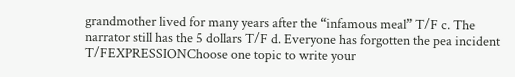grandmother lived for many years after the “infamous meal” T/F c. The narrator still has the 5 dollars T/F d. Everyone has forgotten the pea incident T/FEXPRESSIONChoose one topic to write your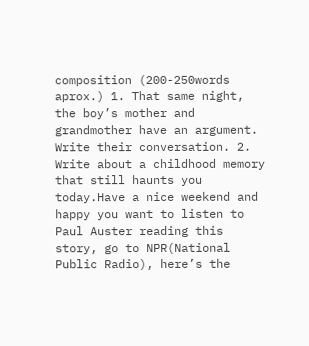composition (200-250words aprox.) 1. That same night, the boy’s mother and grandmother have an argument. Write their conversation. 2. Write about a childhood memory that still haunts you today.Have a nice weekend and happy you want to listen to Paul Auster reading this story, go to NPR(National Public Radio), here’s the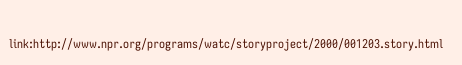link:http://www.npr.org/programs/watc/storyproject/2000/001203.story.html